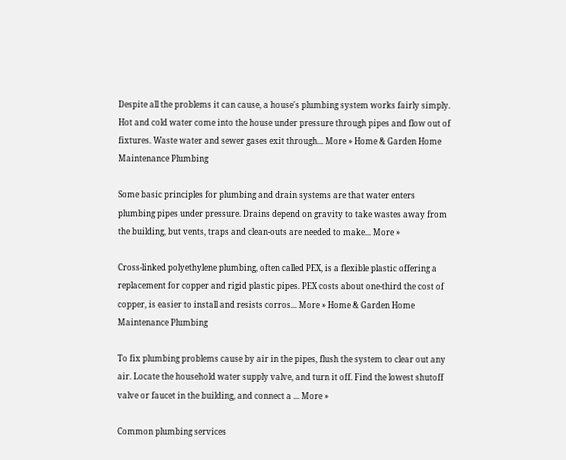Despite all the problems it can cause, a house's plumbing system works fairly simply. Hot and cold water come into the house under pressure through pipes and flow out of fixtures. Waste water and sewer gases exit through... More » Home & Garden Home Maintenance Plumbing

Some basic principles for plumbing and drain systems are that water enters plumbing pipes under pressure. Drains depend on gravity to take wastes away from the building, but vents, traps and clean-outs are needed to make... More »

Cross-linked polyethylene plumbing, often called PEX, is a flexible plastic offering a replacement for copper and rigid plastic pipes. PEX costs about one-third the cost of copper, is easier to install and resists corros... More » Home & Garden Home Maintenance Plumbing

To fix plumbing problems cause by air in the pipes, flush the system to clear out any air. Locate the household water supply valve, and turn it off. Find the lowest shutoff valve or faucet in the building, and connect a ... More »

Common plumbing services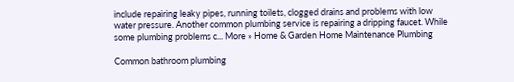include repairing leaky pipes, running toilets, clogged drains and problems with low water pressure. Another common plumbing service is repairing a dripping faucet. While some plumbing problems c... More » Home & Garden Home Maintenance Plumbing

Common bathroom plumbing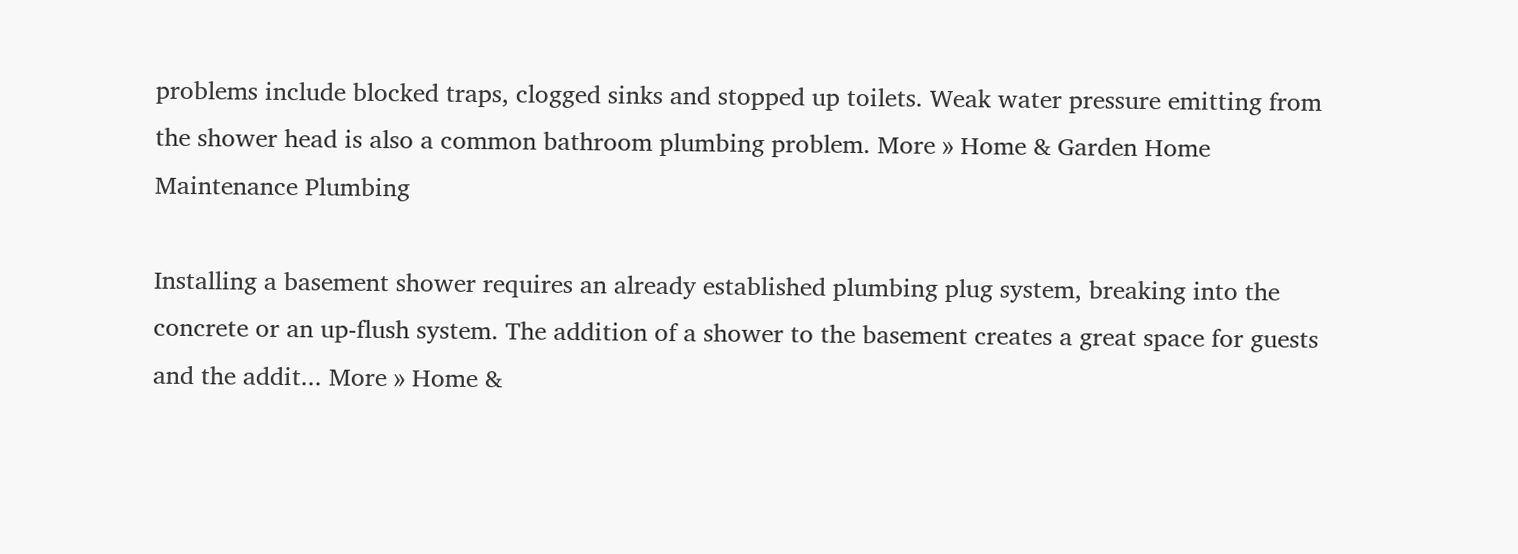problems include blocked traps, clogged sinks and stopped up toilets. Weak water pressure emitting from the shower head is also a common bathroom plumbing problem. More » Home & Garden Home Maintenance Plumbing

Installing a basement shower requires an already established plumbing plug system, breaking into the concrete or an up-flush system. The addition of a shower to the basement creates a great space for guests and the addit... More » Home &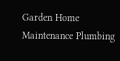Garden Home Maintenance Plumbing